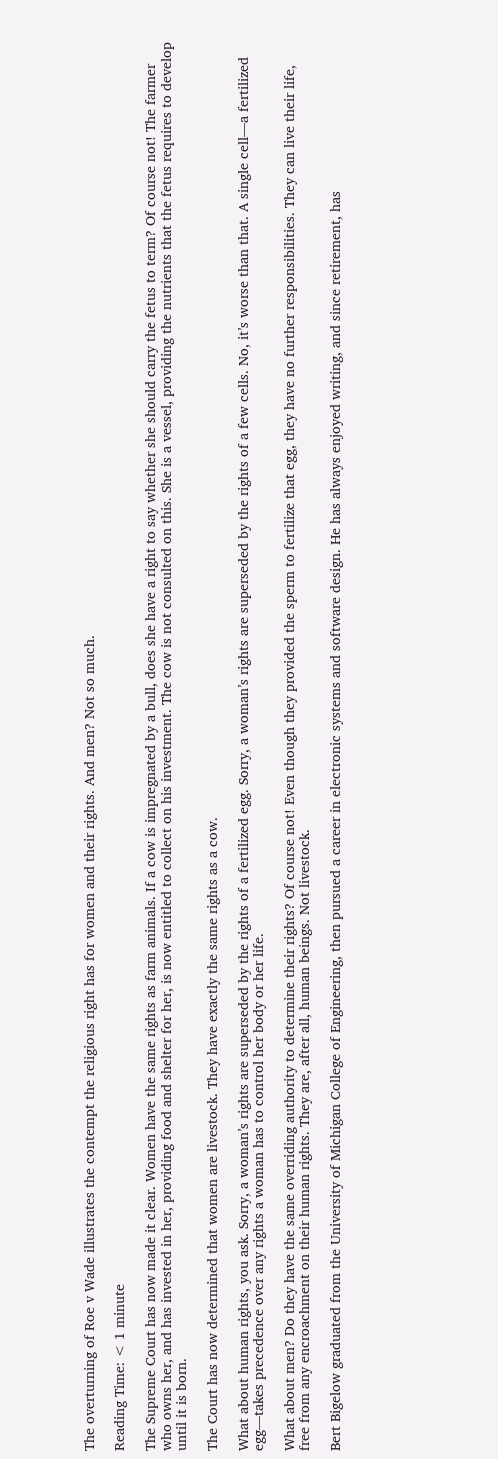The overturning of Roe v Wade illustrates the contempt the religious right has for women and their rights. And men? Not so much.

Reading Time: < 1 minute

The Supreme Court has now made it clear. Women have the same rights as farm animals. If a cow is impregnated by a bull, does she have a right to say whether she should carry the fetus to term? Of course not! The farmer who owns her, and has invested in her, providing food and shelter for her, is now entitled to collect on his investment. The cow is not consulted on this. She is a vessel, providing the nutrients that the fetus requires to develop until it is born.

The Court has now determined that women are livestock. They have exactly the same rights as a cow.

What about human rights, you ask. Sorry, a woman’s rights are superseded by the rights of a fertilized egg. Sorry, a woman’s rights are superseded by the rights of a few cells. No, it’s worse than that. A single cell—a fertilized egg—takes precedence over any rights a woman has to control her body or her life.

What about men? Do they have the same overriding authority to determine their rights? Of course not! Even though they provided the sperm to fertilize that egg, they have no further responsibilities. They can live their life, free from any encroachment on their human rights. They are, after all, human beings. Not livestock.

Bert Bigelow graduated from the University of Michigan College of Engineering, then pursued a career in electronic systems and software design. He has always enjoyed writing, and since retirement, has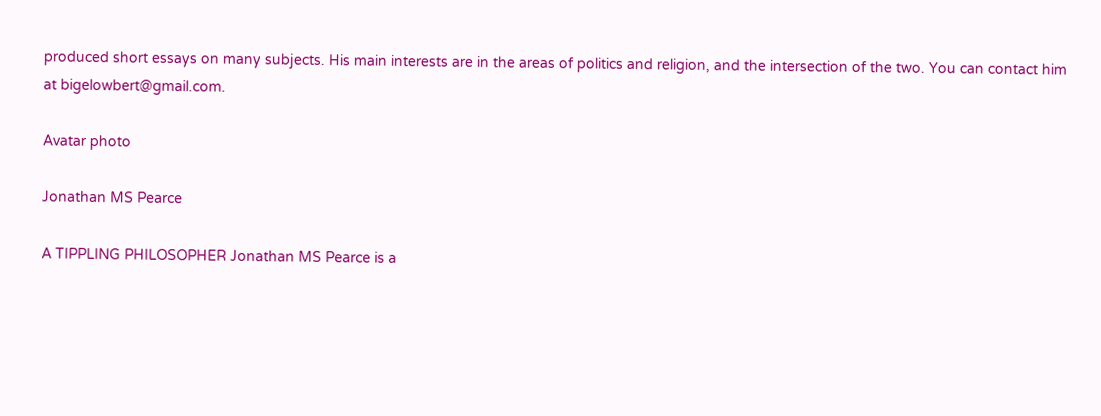produced short essays on many subjects. His main interests are in the areas of politics and religion, and the intersection of the two. You can contact him at bigelowbert@gmail.com.

Avatar photo

Jonathan MS Pearce

A TIPPLING PHILOSOPHER Jonathan MS Pearce is a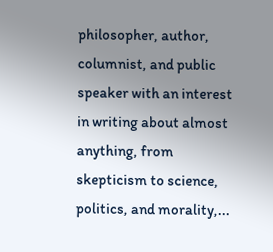philosopher, author, columnist, and public speaker with an interest in writing about almost anything, from skepticism to science, politics, and morality,...